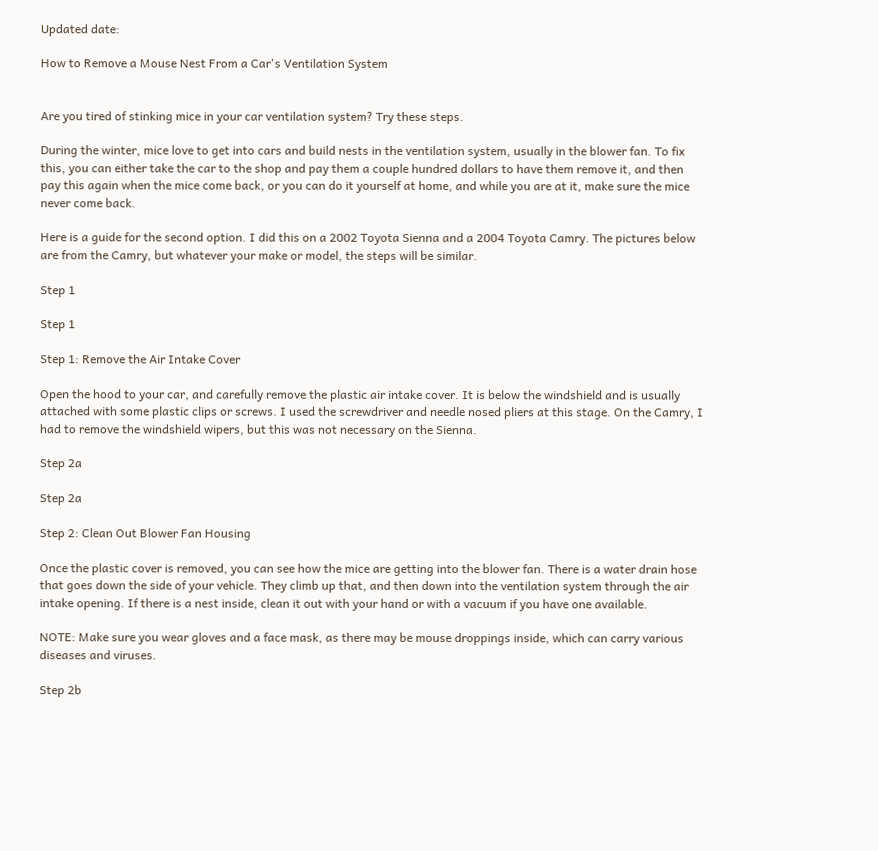Updated date:

How to Remove a Mouse Nest From a Car's Ventilation System


Are you tired of stinking mice in your car ventilation system? Try these steps.

During the winter, mice love to get into cars and build nests in the ventilation system, usually in the blower fan. To fix this, you can either take the car to the shop and pay them a couple hundred dollars to have them remove it, and then pay this again when the mice come back, or you can do it yourself at home, and while you are at it, make sure the mice never come back.

Here is a guide for the second option. I did this on a 2002 Toyota Sienna and a 2004 Toyota Camry. The pictures below are from the Camry, but whatever your make or model, the steps will be similar.

Step 1

Step 1

Step 1: Remove the Air Intake Cover

Open the hood to your car, and carefully remove the plastic air intake cover. It is below the windshield and is usually attached with some plastic clips or screws. I used the screwdriver and needle nosed pliers at this stage. On the Camry, I had to remove the windshield wipers, but this was not necessary on the Sienna.

Step 2a

Step 2a

Step 2: Clean Out Blower Fan Housing

Once the plastic cover is removed, you can see how the mice are getting into the blower fan. There is a water drain hose that goes down the side of your vehicle. They climb up that, and then down into the ventilation system through the air intake opening. If there is a nest inside, clean it out with your hand or with a vacuum if you have one available.

NOTE: Make sure you wear gloves and a face mask, as there may be mouse droppings inside, which can carry various diseases and viruses.

Step 2b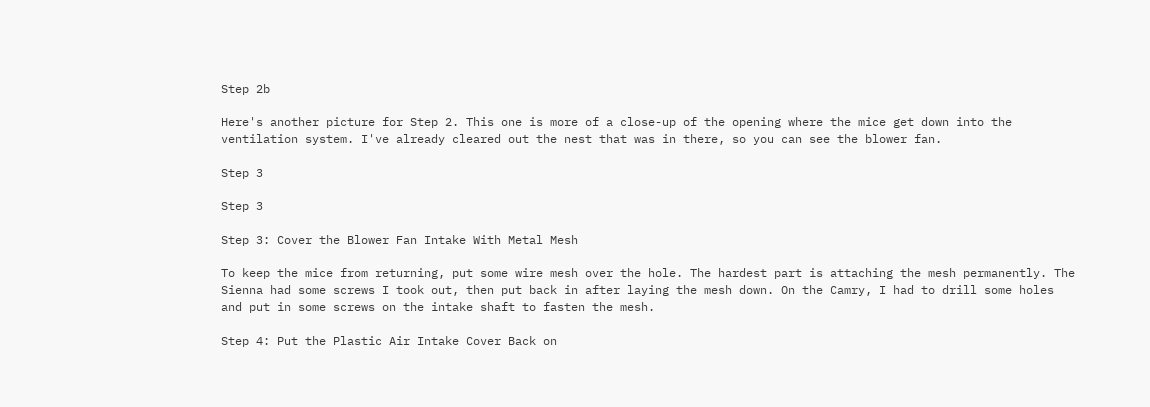Step 2b

Here's another picture for Step 2. This one is more of a close-up of the opening where the mice get down into the ventilation system. I've already cleared out the nest that was in there, so you can see the blower fan.

Step 3

Step 3

Step 3: Cover the Blower Fan Intake With Metal Mesh

To keep the mice from returning, put some wire mesh over the hole. The hardest part is attaching the mesh permanently. The Sienna had some screws I took out, then put back in after laying the mesh down. On the Camry, I had to drill some holes and put in some screws on the intake shaft to fasten the mesh.

Step 4: Put the Plastic Air Intake Cover Back on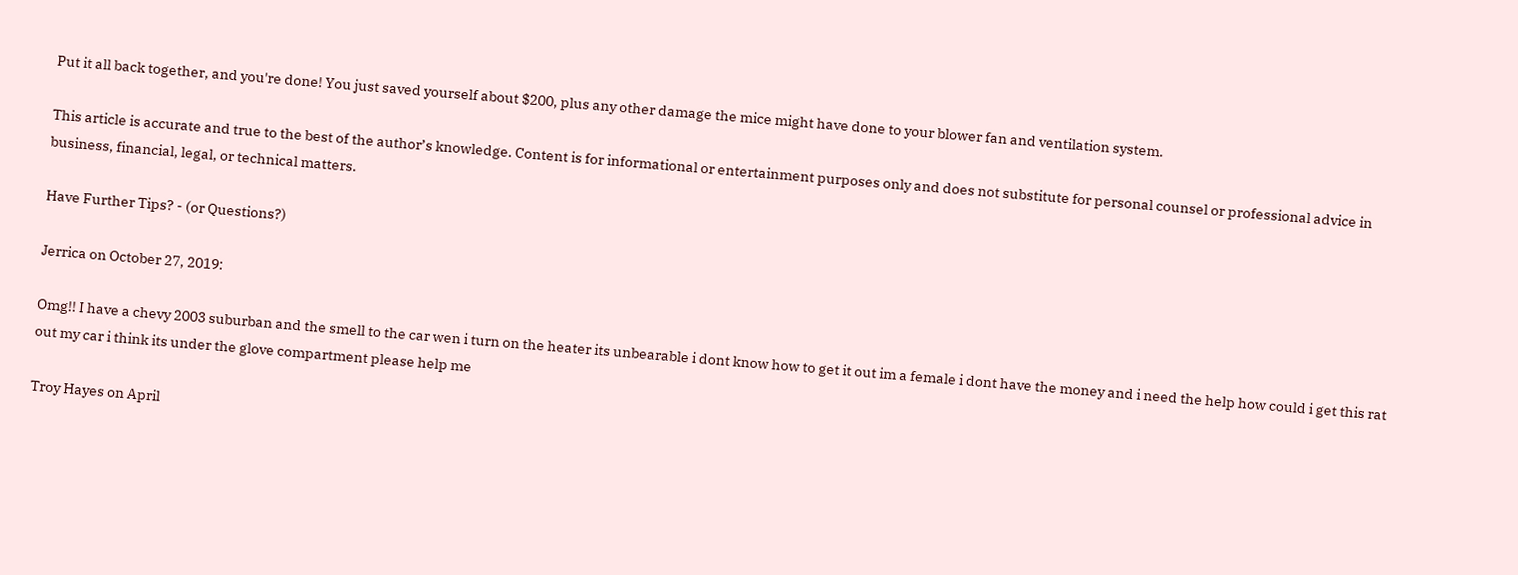Put it all back together, and you're done! You just saved yourself about $200, plus any other damage the mice might have done to your blower fan and ventilation system.

This article is accurate and true to the best of the author’s knowledge. Content is for informational or entertainment purposes only and does not substitute for personal counsel or professional advice in business, financial, legal, or technical matters.

Have Further Tips? - (or Questions?)

Jerrica on October 27, 2019:

Omg!! I have a chevy 2003 suburban and the smell to the car wen i turn on the heater its unbearable i dont know how to get it out im a female i dont have the money and i need the help how could i get this rat out my car i think its under the glove compartment please help me

Troy Hayes on April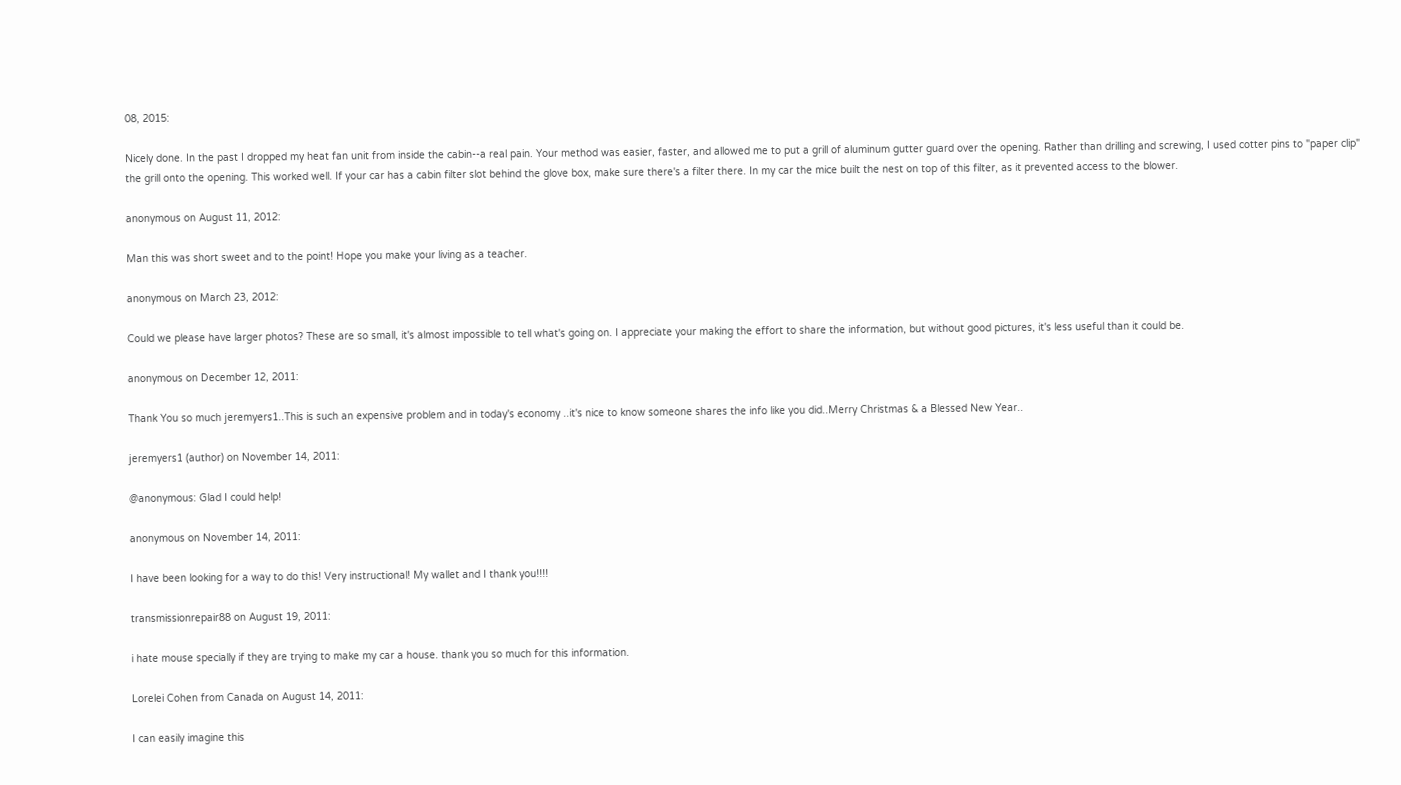08, 2015:

Nicely done. In the past I dropped my heat fan unit from inside the cabin--a real pain. Your method was easier, faster, and allowed me to put a grill of aluminum gutter guard over the opening. Rather than drilling and screwing, I used cotter pins to "paper clip" the grill onto the opening. This worked well. If your car has a cabin filter slot behind the glove box, make sure there's a filter there. In my car the mice built the nest on top of this filter, as it prevented access to the blower.

anonymous on August 11, 2012:

Man this was short sweet and to the point! Hope you make your living as a teacher.

anonymous on March 23, 2012:

Could we please have larger photos? These are so small, it's almost impossible to tell what's going on. I appreciate your making the effort to share the information, but without good pictures, it's less useful than it could be.

anonymous on December 12, 2011:

Thank You so much jeremyers1..This is such an expensive problem and in today's economy ..it's nice to know someone shares the info like you did..Merry Christmas & a Blessed New Year..

jeremyers1 (author) on November 14, 2011:

@anonymous: Glad I could help!

anonymous on November 14, 2011:

I have been looking for a way to do this! Very instructional! My wallet and I thank you!!!!

transmissionrepair88 on August 19, 2011:

i hate mouse specially if they are trying to make my car a house. thank you so much for this information.

Lorelei Cohen from Canada on August 14, 2011:

I can easily imagine this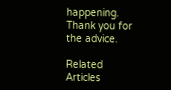happening. Thank you for the advice.

Related Articles